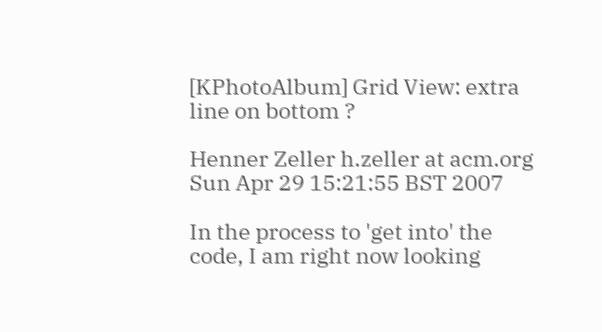[KPhotoAlbum] Grid View: extra line on bottom ?

Henner Zeller h.zeller at acm.org
Sun Apr 29 15:21:55 BST 2007

In the process to 'get into' the code, I am right now looking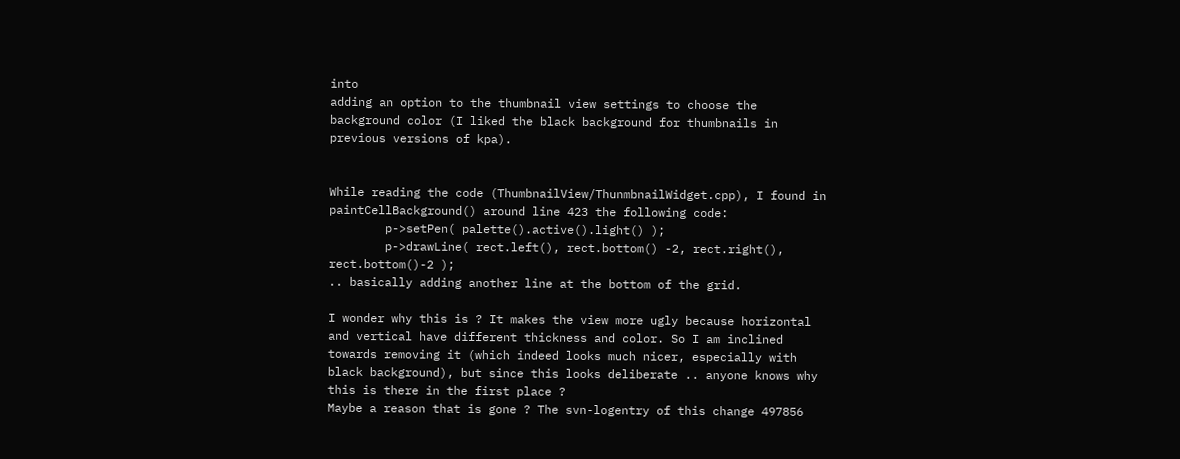into
adding an option to the thumbnail view settings to choose the
background color (I liked the black background for thumbnails in
previous versions of kpa).


While reading the code (ThumbnailView/ThunmbnailWidget.cpp), I found in
paintCellBackground() around line 423 the following code:
        p->setPen( palette().active().light() );
        p->drawLine( rect.left(), rect.bottom() -2, rect.right(),
rect.bottom()-2 );
.. basically adding another line at the bottom of the grid.

I wonder why this is ? It makes the view more ugly because horizontal
and vertical have different thickness and color. So I am inclined
towards removing it (which indeed looks much nicer, especially with
black background), but since this looks deliberate .. anyone knows why
this is there in the first place ?
Maybe a reason that is gone ? The svn-logentry of this change 497856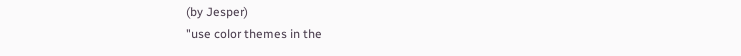(by Jesper)
"use color themes in the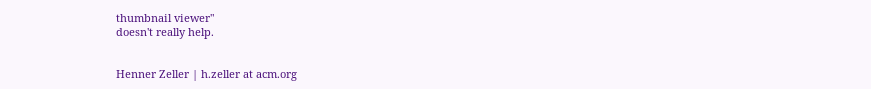thumbnail viewer"
doesn't really help.


Henner Zeller | h.zeller at acm.org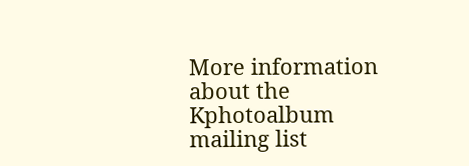More information about the Kphotoalbum mailing list